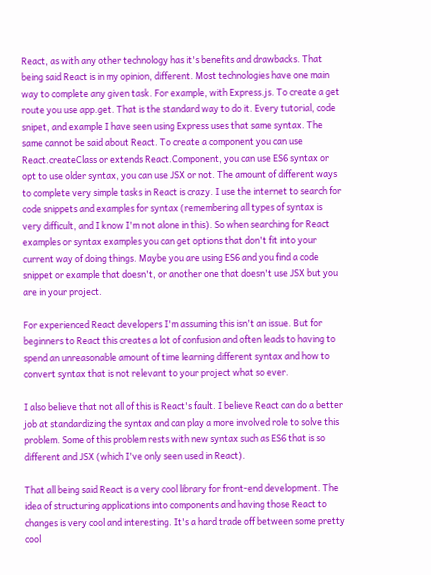React, as with any other technology has it's benefits and drawbacks. That being said React is in my opinion, different. Most technologies have one main way to complete any given task. For example, with Express.js. To create a get route you use app.get. That is the standard way to do it. Every tutorial, code snipet, and example I have seen using Express uses that same syntax. The same cannot be said about React. To create a component you can use React.createClass or extends React.Component, you can use ES6 syntax or opt to use older syntax, you can use JSX or not. The amount of different ways to complete very simple tasks in React is crazy. I use the internet to search for code snippets and examples for syntax (remembering all types of syntax is very difficult, and I know I'm not alone in this). So when searching for React examples or syntax examples you can get options that don't fit into your current way of doing things. Maybe you are using ES6 and you find a code snippet or example that doesn't, or another one that doesn't use JSX but you are in your project.

For experienced React developers I'm assuming this isn't an issue. But for beginners to React this creates a lot of confusion and often leads to having to spend an unreasonable amount of time learning different syntax and how to convert syntax that is not relevant to your project what so ever.

I also believe that not all of this is React's fault. I believe React can do a better job at standardizing the syntax and can play a more involved role to solve this problem. Some of this problem rests with new syntax such as ES6 that is so different and JSX (which I've only seen used in React).

That all being said React is a very cool library for front-end development. The idea of structuring applications into components and having those React to changes is very cool and interesting. It's a hard trade off between some pretty cool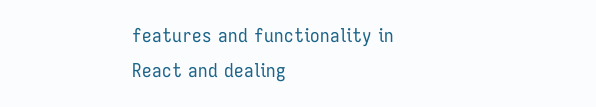features and functionality in React and dealing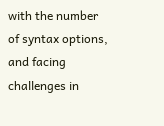with the number of syntax options, and facing challenges in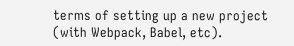terms of setting up a new project (with Webpack, Babel, etc).